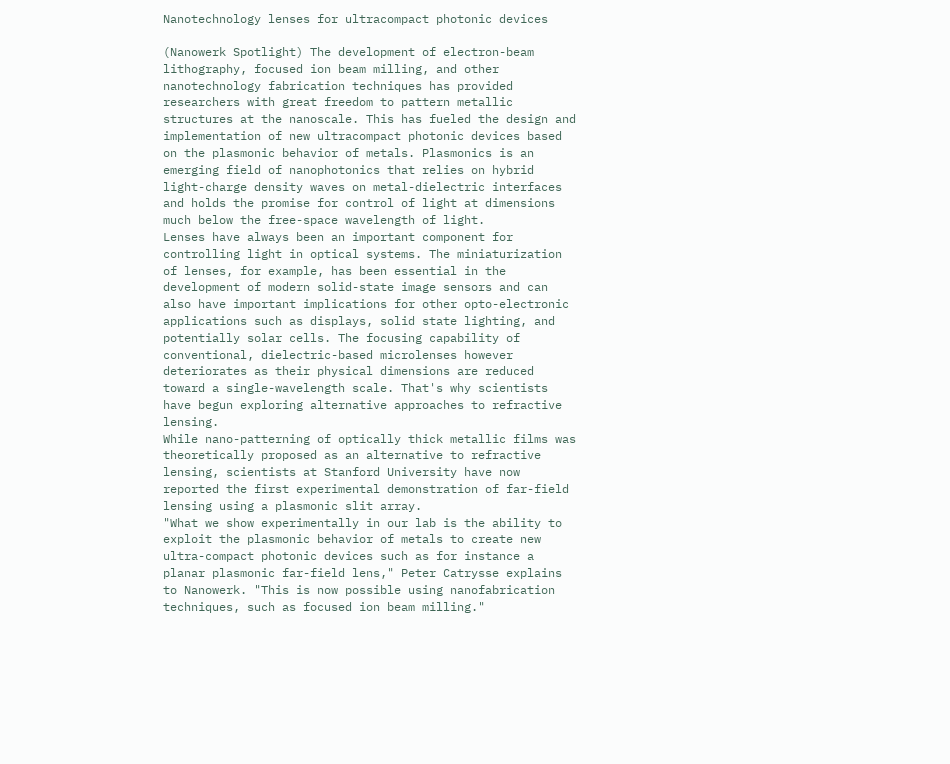Nanotechnology lenses for ultracompact photonic devices

(Nanowerk Spotlight) The development of electron-beam lithography, focused ion beam milling, and other nanotechnology fabrication techniques has provided researchers with great freedom to pattern metallic structures at the nanoscale. This has fueled the design and implementation of new ultracompact photonic devices based on the plasmonic behavior of metals. Plasmonics is an emerging field of nanophotonics that relies on hybrid light-charge density waves on metal-dielectric interfaces and holds the promise for control of light at dimensions much below the free-space wavelength of light.
Lenses have always been an important component for controlling light in optical systems. The miniaturization of lenses, for example, has been essential in the development of modern solid-state image sensors and can also have important implications for other opto-electronic applications such as displays, solid state lighting, and potentially solar cells. The focusing capability of conventional, dielectric-based microlenses however deteriorates as their physical dimensions are reduced toward a single-wavelength scale. That's why scientists have begun exploring alternative approaches to refractive lensing.
While nano-patterning of optically thick metallic films was theoretically proposed as an alternative to refractive lensing, scientists at Stanford University have now reported the first experimental demonstration of far-field lensing using a plasmonic slit array.
"What we show experimentally in our lab is the ability to exploit the plasmonic behavior of metals to create new ultra-compact photonic devices such as for instance a planar plasmonic far-field lens," Peter Catrysse explains to Nanowerk. "This is now possible using nanofabrication techniques, such as focused ion beam milling."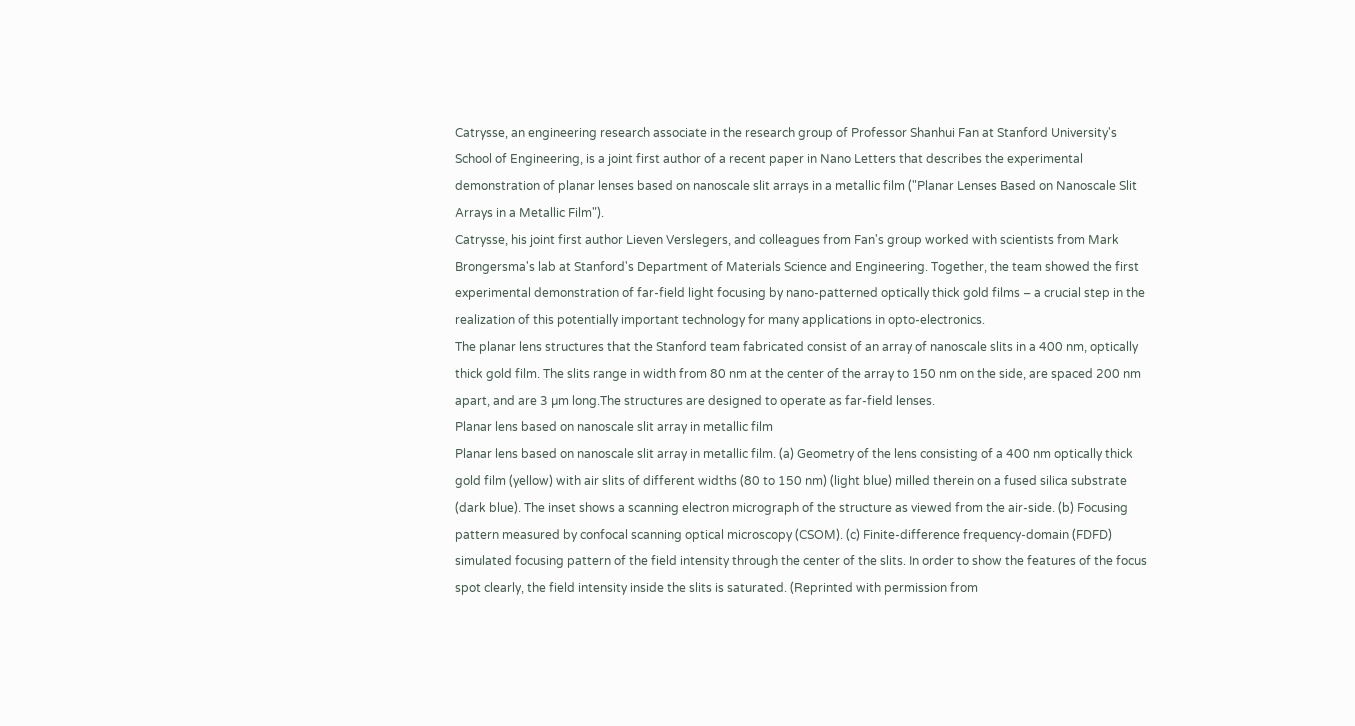Catrysse, an engineering research associate in the research group of Professor Shanhui Fan at Stanford University's School of Engineering, is a joint first author of a recent paper in Nano Letters that describes the experimental demonstration of planar lenses based on nanoscale slit arrays in a metallic film ("Planar Lenses Based on Nanoscale Slit Arrays in a Metallic Film").
Catrysse, his joint first author Lieven Verslegers, and colleagues from Fan's group worked with scientists from Mark Brongersma's lab at Stanford's Department of Materials Science and Engineering. Together, the team showed the first experimental demonstration of far-field light focusing by nano-patterned optically thick gold films – a crucial step in the realization of this potentially important technology for many applications in opto-electronics.
The planar lens structures that the Stanford team fabricated consist of an array of nanoscale slits in a 400 nm, optically thick gold film. The slits range in width from 80 nm at the center of the array to 150 nm on the side, are spaced 200 nm apart, and are 3 µm long.The structures are designed to operate as far-field lenses.
Planar lens based on nanoscale slit array in metallic film
Planar lens based on nanoscale slit array in metallic film. (a) Geometry of the lens consisting of a 400 nm optically thick gold film (yellow) with air slits of different widths (80 to 150 nm) (light blue) milled therein on a fused silica substrate (dark blue). The inset shows a scanning electron micrograph of the structure as viewed from the air-side. (b) Focusing pattern measured by confocal scanning optical microscopy (CSOM). (c) Finite-difference frequency-domain (FDFD) simulated focusing pattern of the field intensity through the center of the slits. In order to show the features of the focus spot clearly, the field intensity inside the slits is saturated. (Reprinted with permission from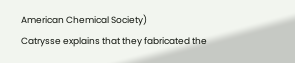American Chemical Society)
Catrysse explains that they fabricated the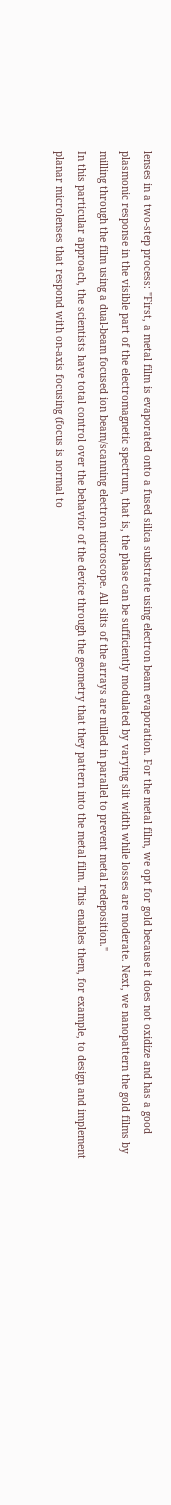lenses in a two-step process: "First, a metal film is evaporated onto a fused silica substrate using electron beam evaporation. For the metal film, we opt for gold because it does not oxidize and has a good plasmonic response in the visible part of the electromagnetic spectrum, that is, the phase can be sufficiently modulated by varying slit width while losses are moderate. Next, we nanopattern the gold films by milling through the film using a dual-beam focused ion beam/scanning electron microscope. All slits of the arrays are milled in parallel to prevent metal redeposition."
In this particular approach, the scientists have total control over the behavior of the device through the geometry that they pattern into the metal film. This enables them, for example, to design and implement planar microlenses that respond with on-axis focusing (focus is normal to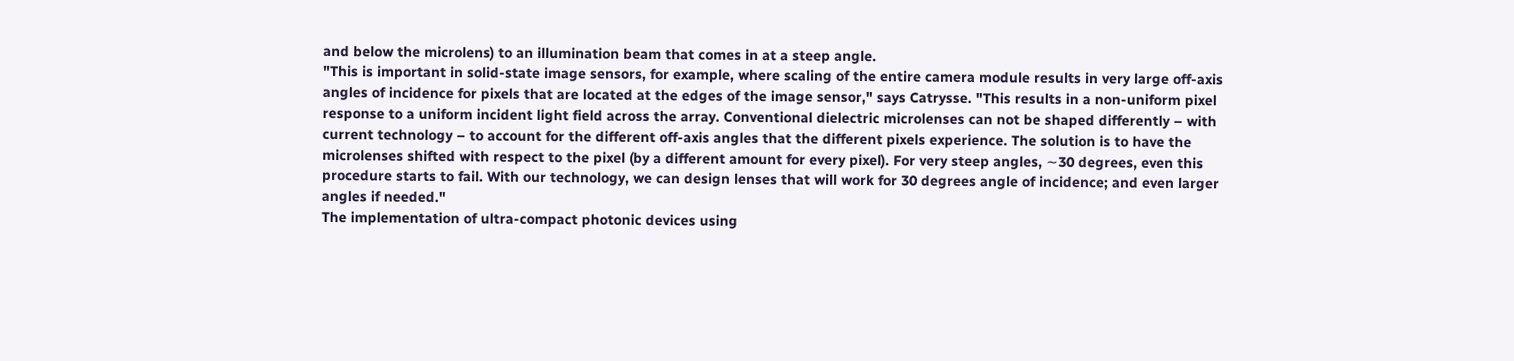and below the microlens) to an illumination beam that comes in at a steep angle.
"This is important in solid-state image sensors, for example, where scaling of the entire camera module results in very large off-axis angles of incidence for pixels that are located at the edges of the image sensor," says Catrysse. "This results in a non-uniform pixel response to a uniform incident light field across the array. Conventional dielectric microlenses can not be shaped differently – with current technology – to account for the different off-axis angles that the different pixels experience. The solution is to have the microlenses shifted with respect to the pixel (by a different amount for every pixel). For very steep angles, ∼30 degrees, even this procedure starts to fail. With our technology, we can design lenses that will work for 30 degrees angle of incidence; and even larger angles if needed."
The implementation of ultra-compact photonic devices using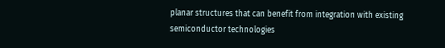planar structures that can benefit from integration with existing semiconductor technologies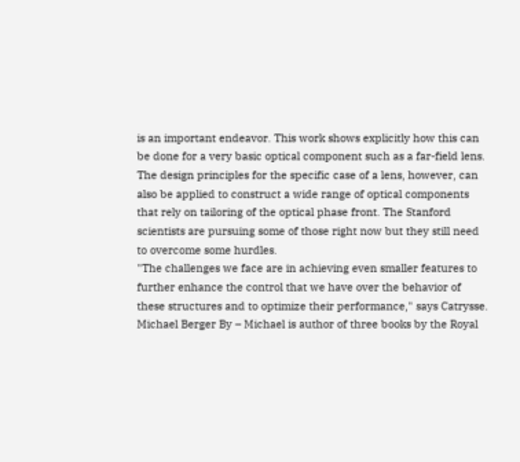is an important endeavor. This work shows explicitly how this can be done for a very basic optical component such as a far-field lens.
The design principles for the specific case of a lens, however, can also be applied to construct a wide range of optical components that rely on tailoring of the optical phase front. The Stanford scientists are pursuing some of those right now but they still need to overcome some hurdles.
"The challenges we face are in achieving even smaller features to further enhance the control that we have over the behavior of these structures and to optimize their performance," says Catrysse.
Michael Berger By – Michael is author of three books by the Royal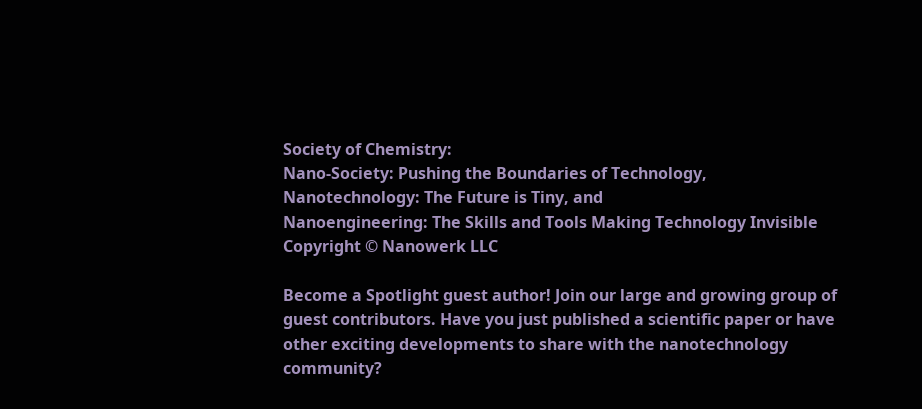Society of Chemistry:
Nano-Society: Pushing the Boundaries of Technology,
Nanotechnology: The Future is Tiny, and
Nanoengineering: The Skills and Tools Making Technology Invisible
Copyright © Nanowerk LLC

Become a Spotlight guest author! Join our large and growing group of guest contributors. Have you just published a scientific paper or have other exciting developments to share with the nanotechnology community?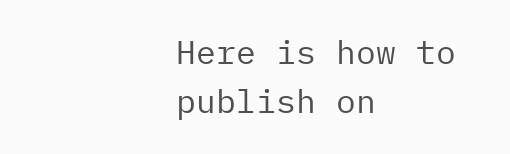Here is how to publish on